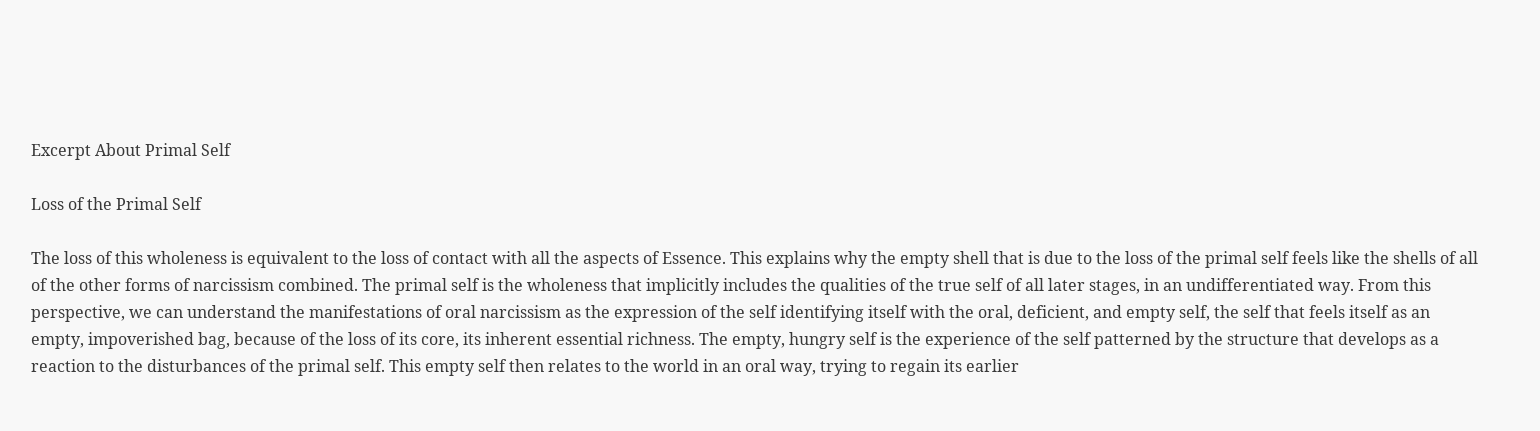Excerpt About Primal Self

Loss of the Primal Self

The loss of this wholeness is equivalent to the loss of contact with all the aspects of Essence. This explains why the empty shell that is due to the loss of the primal self feels like the shells of all of the other forms of narcissism combined. The primal self is the wholeness that implicitly includes the qualities of the true self of all later stages, in an undifferentiated way. From this perspective, we can understand the manifestations of oral narcissism as the expression of the self identifying itself with the oral, deficient, and empty self, the self that feels itself as an empty, impoverished bag, because of the loss of its core, its inherent essential richness. The empty, hungry self is the experience of the self patterned by the structure that develops as a reaction to the disturbances of the primal self. This empty self then relates to the world in an oral way, trying to regain its earlier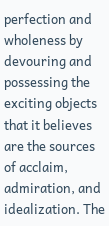perfection and wholeness by devouring and possessing the exciting objects that it believes are the sources of acclaim, admiration, and idealization. The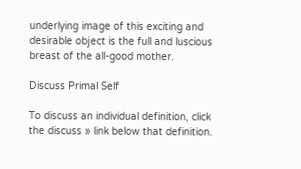underlying image of this exciting and desirable object is the full and luscious breast of the all-good mother.

Discuss Primal Self

To discuss an individual definition, click the discuss » link below that definition.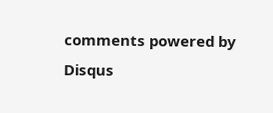comments powered by Disqus